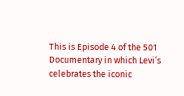This is Episode 4 of the 501 Documentary in which Levi’s celebrates the iconic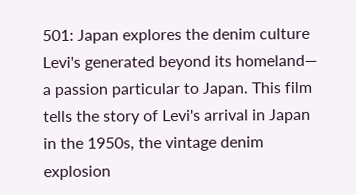501: Japan explores the denim culture Levi's generated beyond its homeland— a passion particular to Japan. This film tells the story of Levi's arrival in Japan in the 1950s, the vintage denim explosion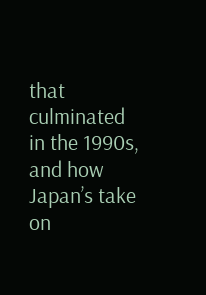that culminated in the 1990s, and how Japan’s take on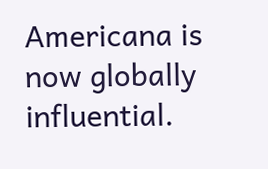Americana is now globally influential.